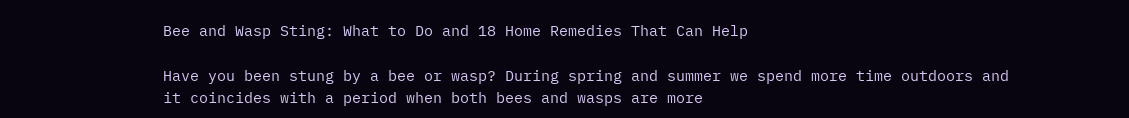Bee and Wasp Sting: What to Do and 18 Home Remedies That Can Help

Have you been stung by a bee or wasp? During spring and summer we spend more time outdoors and it coincides with a period when both bees and wasps are more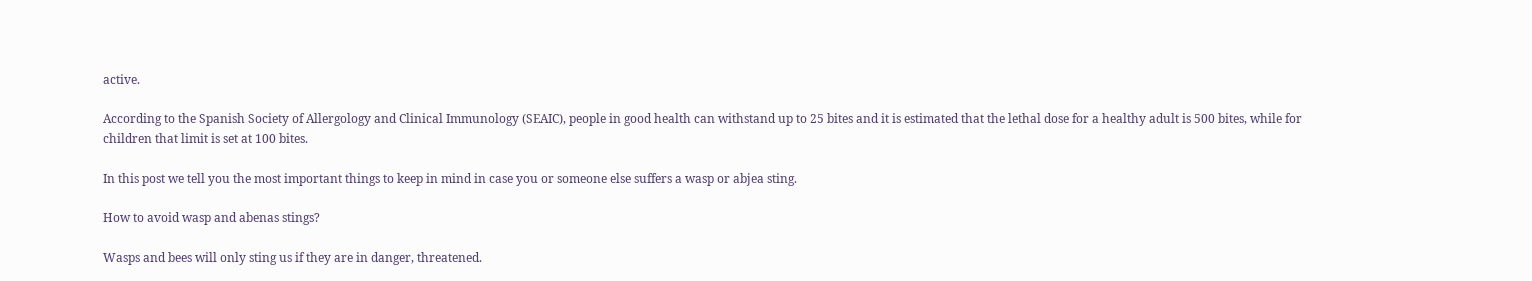active.

According to the Spanish Society of Allergology and Clinical Immunology (SEAIC), people in good health can withstand up to 25 bites and it is estimated that the lethal dose for a healthy adult is 500 bites, while for children that limit is set at 100 bites.

In this post we tell you the most important things to keep in mind in case you or someone else suffers a wasp or abjea sting.

How to avoid wasp and abenas stings?

Wasps and bees will only sting us if they are in danger, threatened.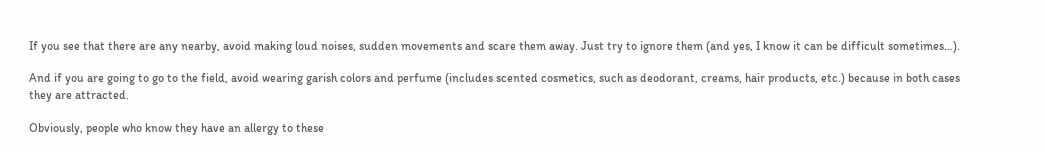If you see that there are any nearby, avoid making loud noises, sudden movements and scare them away. Just try to ignore them (and yes, I know it can be difficult sometimes…).

And if you are going to go to the field, avoid wearing garish colors and perfume (includes scented cosmetics, such as deodorant, creams, hair products, etc.) because in both cases they are attracted.

Obviously, people who know they have an allergy to these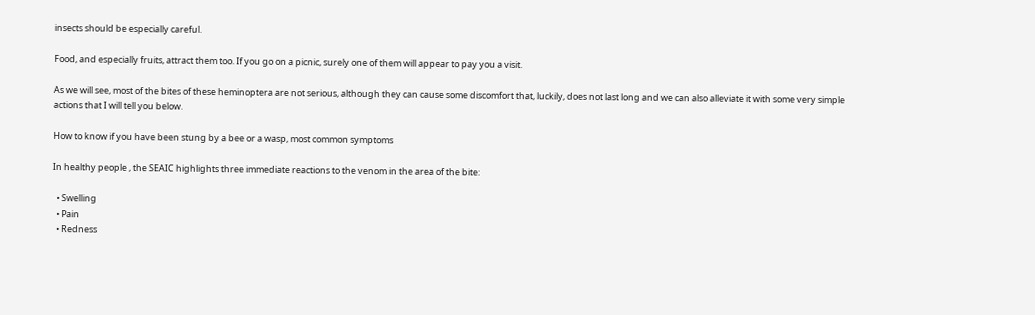insects should be especially careful.

Food, and especially fruits, attract them too. If you go on a picnic, surely one of them will appear to pay you a visit.

As we will see, most of the bites of these heminoptera are not serious, although they can cause some discomfort that, luckily, does not last long and we can also alleviate it with some very simple actions that I will tell you below.

How to know if you have been stung by a bee or a wasp, most common symptoms

In healthy people , the SEAIC highlights three immediate reactions to the venom in the area of the bite:

  • Swelling
  • Pain
  • Redness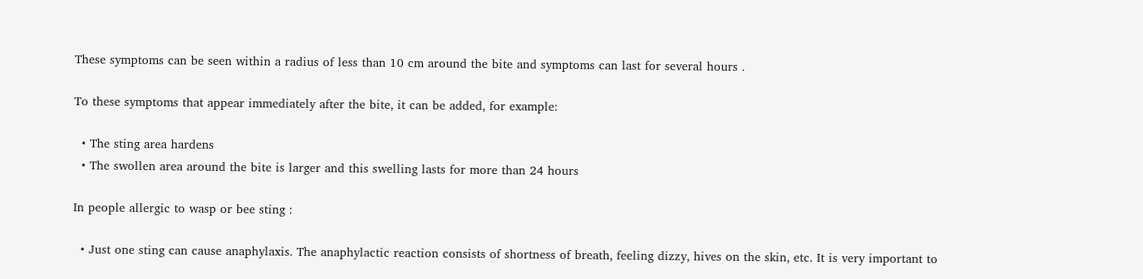These symptoms can be seen within a radius of less than 10 cm around the bite and symptoms can last for several hours .

To these symptoms that appear immediately after the bite, it can be added, for example:

  • The sting area hardens
  • The swollen area around the bite is larger and this swelling lasts for more than 24 hours

In people allergic to wasp or bee sting :

  • Just one sting can cause anaphylaxis. The anaphylactic reaction consists of shortness of breath, feeling dizzy, hives on the skin, etc. It is very important to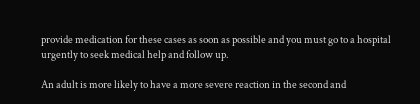provide medication for these cases as soon as possible and you must go to a hospital urgently to seek medical help and follow up.

An adult is more likely to have a more severe reaction in the second and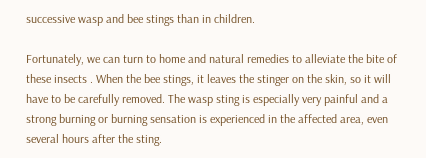successive wasp and bee stings than in children.

Fortunately, we can turn to home and natural remedies to alleviate the bite of these insects . When the bee stings, it leaves the stinger on the skin, so it will have to be carefully removed. The wasp sting is especially very painful and a strong burning or burning sensation is experienced in the affected area, even several hours after the sting.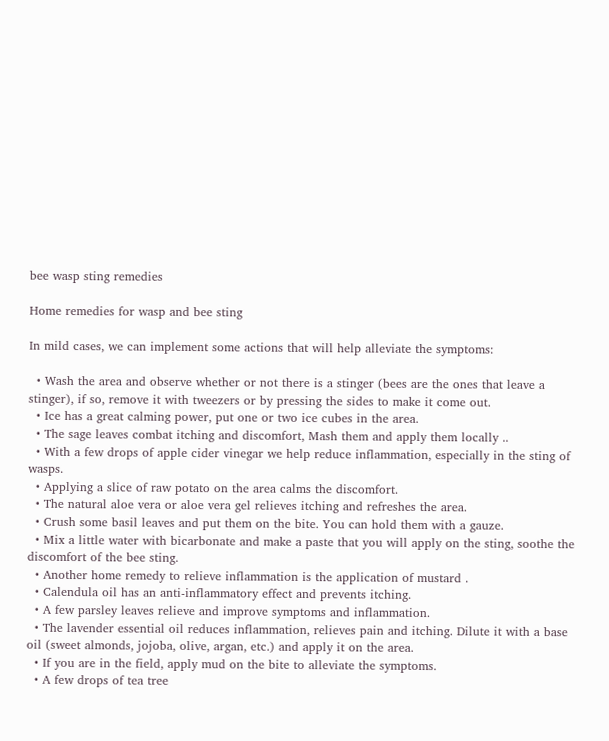bee wasp sting remedies

Home remedies for wasp and bee sting

In mild cases, we can implement some actions that will help alleviate the symptoms:

  • Wash the area and observe whether or not there is a stinger (bees are the ones that leave a stinger), if so, remove it with tweezers or by pressing the sides to make it come out.
  • Ice has a great calming power, put one or two ice cubes in the area.
  • The sage leaves combat itching and discomfort, Mash them and apply them locally ..
  • With a few drops of apple cider vinegar we help reduce inflammation, especially in the sting of wasps.
  • Applying a slice of raw potato on the area calms the discomfort.
  • The natural aloe vera or aloe vera gel relieves itching and refreshes the area.
  • Crush some basil leaves and put them on the bite. You can hold them with a gauze.
  • Mix a little water with bicarbonate and make a paste that you will apply on the sting, soothe the discomfort of the bee sting.
  • Another home remedy to relieve inflammation is the application of mustard .
  • Calendula oil has an anti-inflammatory effect and prevents itching.
  • A few parsley leaves relieve and improve symptoms and inflammation.
  • The lavender essential oil reduces inflammation, relieves pain and itching. Dilute it with a base oil (sweet almonds, jojoba, olive, argan, etc.) and apply it on the area.
  • If you are in the field, apply mud on the bite to alleviate the symptoms.
  • A few drops of tea tree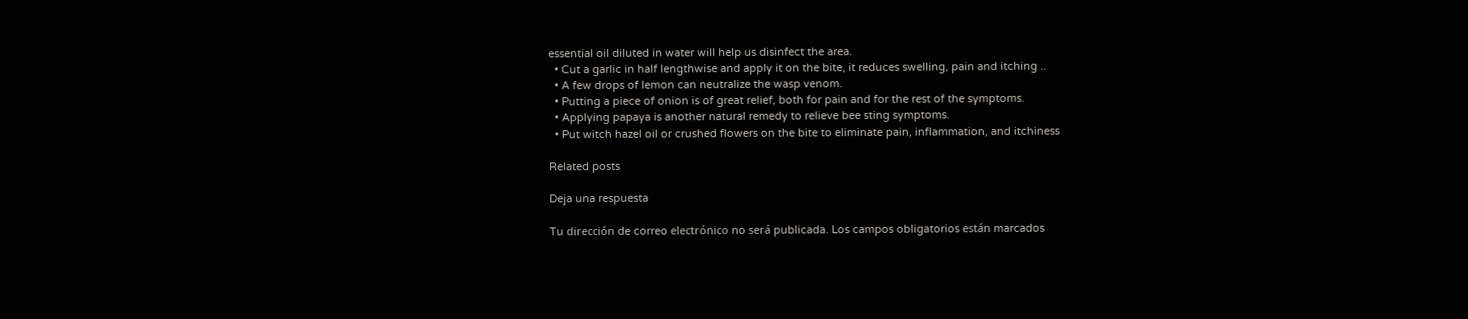essential oil diluted in water will help us disinfect the area.
  • Cut a garlic in half lengthwise and apply it on the bite, it reduces swelling, pain and itching ..
  • A few drops of lemon can neutralize the wasp venom.
  • Putting a piece of onion is of great relief, both for pain and for the rest of the symptoms.
  • Applying papaya is another natural remedy to relieve bee sting symptoms.
  • Put witch hazel oil or crushed flowers on the bite to eliminate pain, inflammation, and itchiness

Related posts

Deja una respuesta

Tu dirección de correo electrónico no será publicada. Los campos obligatorios están marcados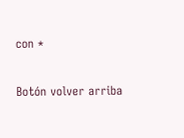con *

Botón volver arriba